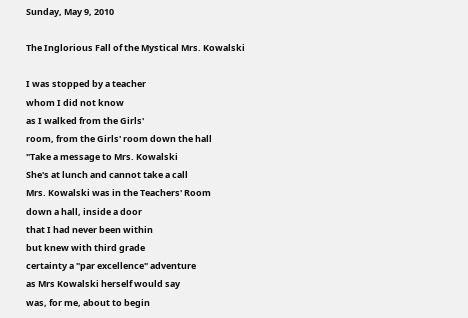Sunday, May 9, 2010

The Inglorious Fall of the Mystical Mrs. Kowalski

I was stopped by a teacher
whom I did not know
as I walked from the Girls'
room, from the Girls' room down the hall
"Take a message to Mrs. Kowalski
She's at lunch and cannot take a call
Mrs. Kowalski was in the Teachers' Room
down a hall, inside a door
that I had never been within
but knew with third grade
certainty a "par excellence" adventure
as Mrs Kowalski herself would say
was, for me, about to begin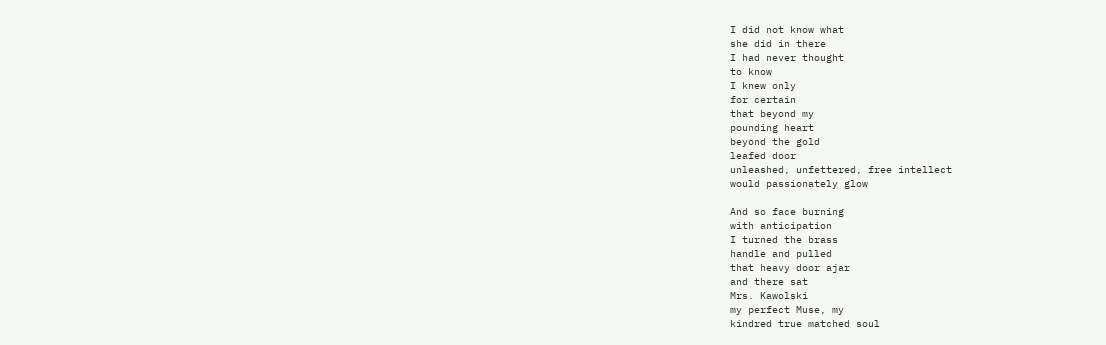I did not know what
she did in there
I had never thought
to know
I knew only
for certain
that beyond my
pounding heart
beyond the gold
leafed door
unleashed, unfettered, free intellect
would passionately glow

And so face burning
with anticipation
I turned the brass
handle and pulled
that heavy door ajar
and there sat
Mrs. Kawolski
my perfect Muse, my
kindred true matched soul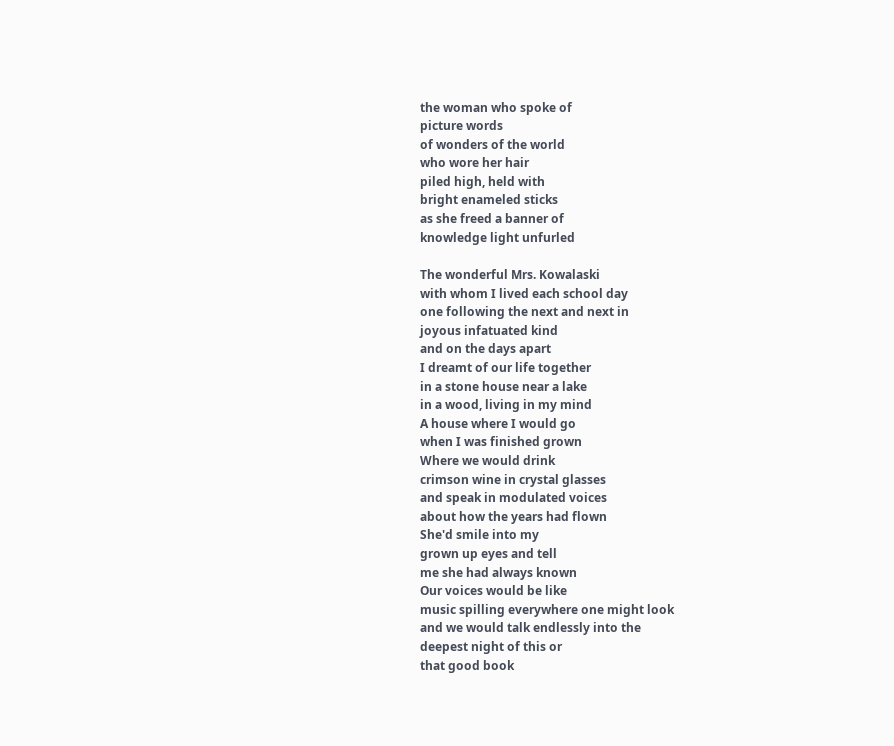the woman who spoke of
picture words
of wonders of the world
who wore her hair
piled high, held with
bright enameled sticks
as she freed a banner of
knowledge light unfurled

The wonderful Mrs. Kowalaski
with whom I lived each school day
one following the next and next in
joyous infatuated kind
and on the days apart
I dreamt of our life together
in a stone house near a lake
in a wood, living in my mind
A house where I would go
when I was finished grown
Where we would drink
crimson wine in crystal glasses
and speak in modulated voices
about how the years had flown
She'd smile into my
grown up eyes and tell
me she had always known
Our voices would be like
music spilling everywhere one might look
and we would talk endlessly into the
deepest night of this or
that good book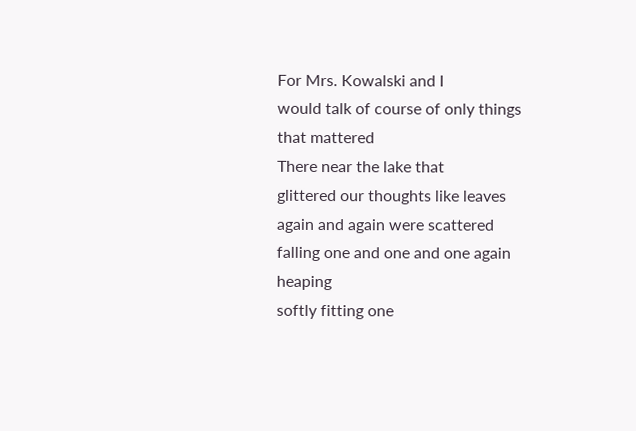For Mrs. Kowalski and I
would talk of course of only things
that mattered
There near the lake that
glittered our thoughts like leaves
again and again were scattered
falling one and one and one again heaping
softly fitting one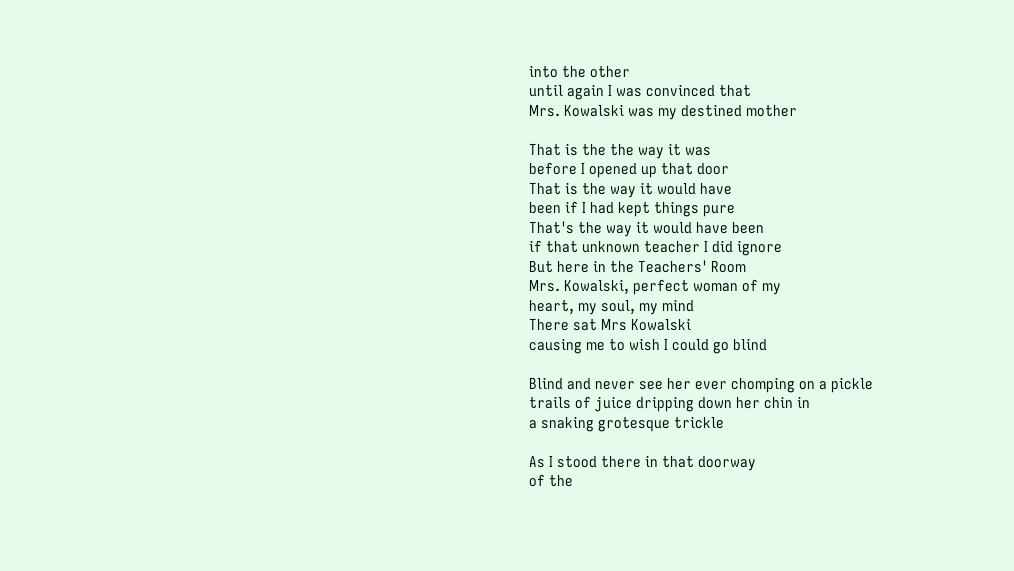into the other
until again I was convinced that
Mrs. Kowalski was my destined mother

That is the the way it was
before I opened up that door
That is the way it would have
been if I had kept things pure
That's the way it would have been
if that unknown teacher I did ignore
But here in the Teachers' Room
Mrs. Kowalski, perfect woman of my
heart, my soul, my mind
There sat Mrs Kowalski
causing me to wish I could go blind

Blind and never see her ever chomping on a pickle
trails of juice dripping down her chin in
a snaking grotesque trickle

As I stood there in that doorway
of the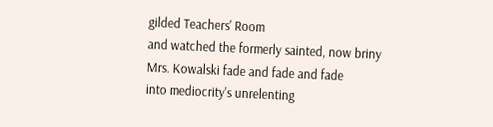gilded Teachers' Room
and watched the formerly sainted, now briny
Mrs. Kowalski fade and fade and fade
into mediocrity's unrelenting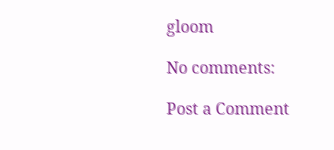gloom

No comments:

Post a Comment